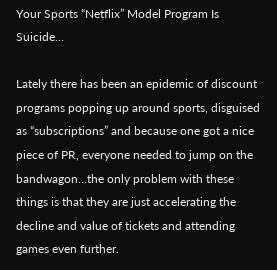Your Sports “Netflix” Model Program Is Suicide…

Lately there has been an epidemic of discount programs popping up around sports, disguised as “subscriptions” and because one got a nice piece of PR, everyone needed to jump on the bandwagon…the only problem with these things is that they are just accelerating the decline and value of tickets and attending games even further.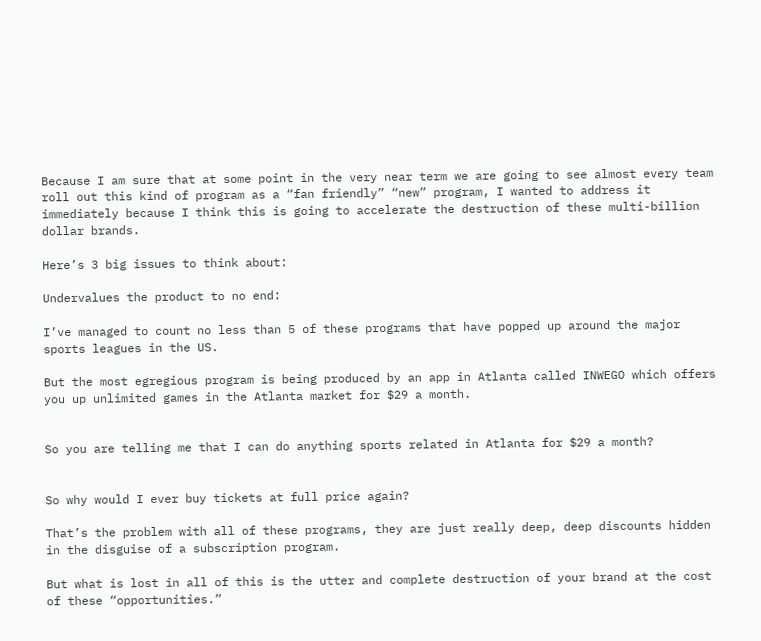Because I am sure that at some point in the very near term we are going to see almost every team roll out this kind of program as a “fan friendly” “new” program, I wanted to address it immediately because I think this is going to accelerate the destruction of these multi-billion dollar brands.

Here’s 3 big issues to think about:

Undervalues the product to no end:

I’ve managed to count no less than 5 of these programs that have popped up around the major sports leagues in the US.

But the most egregious program is being produced by an app in Atlanta called INWEGO which offers you up unlimited games in the Atlanta market for $29 a month.


So you are telling me that I can do anything sports related in Atlanta for $29 a month?


So why would I ever buy tickets at full price again?

That’s the problem with all of these programs, they are just really deep, deep discounts hidden in the disguise of a subscription program.

But what is lost in all of this is the utter and complete destruction of your brand at the cost of these “opportunities.”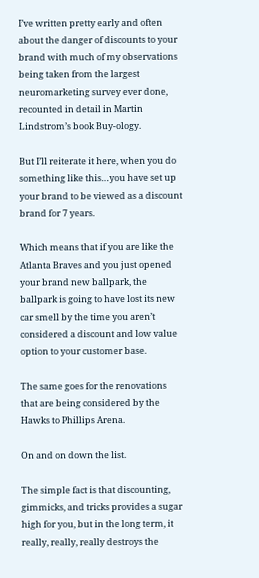I’ve written pretty early and often about the danger of discounts to your brand with much of my observations being taken from the largest neuromarketing survey ever done, recounted in detail in Martin Lindstrom’s book Buy-ology.

But I’ll reiterate it here, when you do something like this…you have set up your brand to be viewed as a discount brand for 7 years.

Which means that if you are like the Atlanta Braves and you just opened your brand new ballpark, the ballpark is going to have lost its new car smell by the time you aren’t considered a discount and low value option to your customer base.

The same goes for the renovations that are being considered by the Hawks to Phillips Arena.

On and on down the list.

The simple fact is that discounting, gimmicks, and tricks provides a sugar high for you, but in the long term, it really, really, really destroys the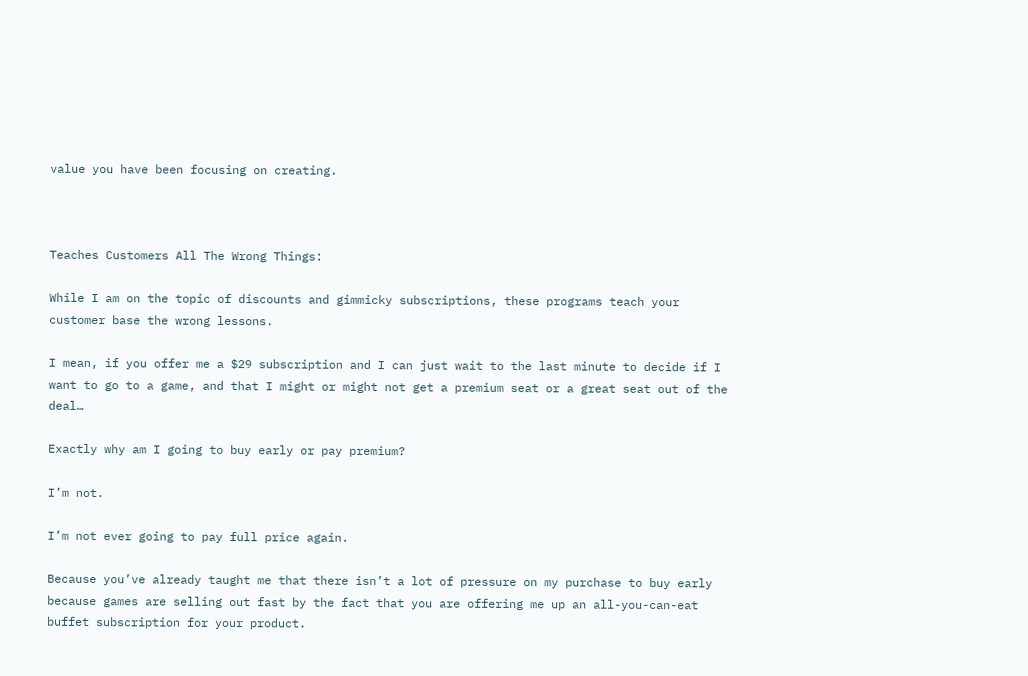value you have been focusing on creating.



Teaches Customers All The Wrong Things:

While I am on the topic of discounts and gimmicky subscriptions, these programs teach your customer base the wrong lessons.

I mean, if you offer me a $29 subscription and I can just wait to the last minute to decide if I want to go to a game, and that I might or might not get a premium seat or a great seat out of the deal…

Exactly why am I going to buy early or pay premium?

I’m not.

I’m not ever going to pay full price again.

Because you’ve already taught me that there isn’t a lot of pressure on my purchase to buy early because games are selling out fast by the fact that you are offering me up an all-you-can-eat buffet subscription for your product.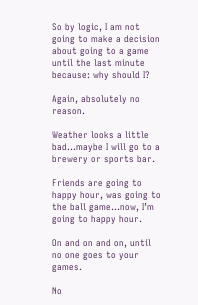So by logic, I am not going to make a decision about going to a game until the last minute because: why should I?

Again, absolutely no reason.

Weather looks a little bad…maybe I will go to a brewery or sports bar.

Friends are going to happy hour, was going to the ball game…now, I’m going to happy hour.

On and on and on, until no one goes to your games.

No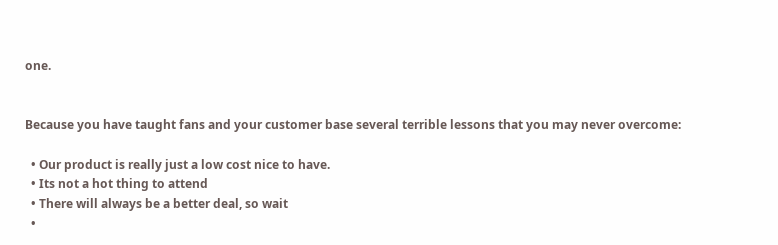one.


Because you have taught fans and your customer base several terrible lessons that you may never overcome:

  • Our product is really just a low cost nice to have.
  • Its not a hot thing to attend
  • There will always be a better deal, so wait
  •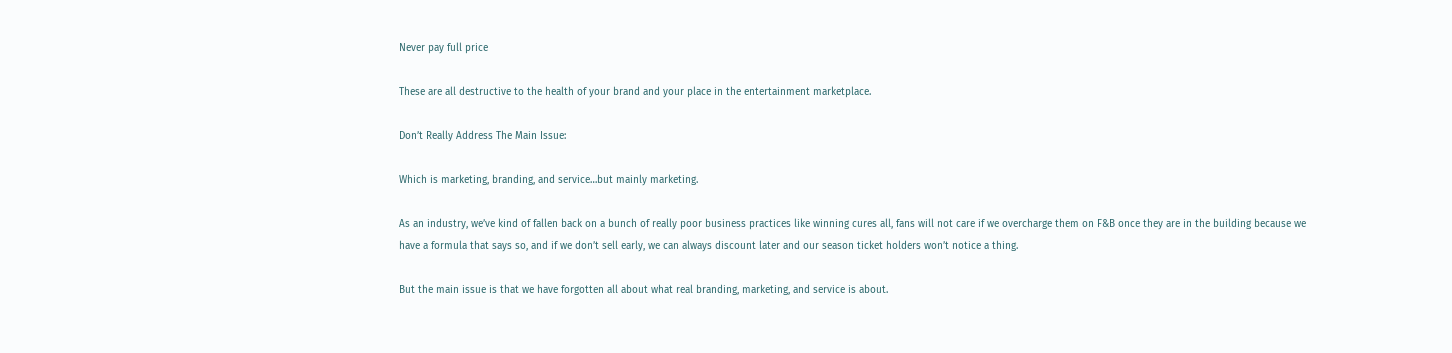Never pay full price

These are all destructive to the health of your brand and your place in the entertainment marketplace.

Don’t Really Address The Main Issue:

Which is marketing, branding, and service…but mainly marketing.

As an industry, we’ve kind of fallen back on a bunch of really poor business practices like winning cures all, fans will not care if we overcharge them on F&B once they are in the building because we have a formula that says so, and if we don’t sell early, we can always discount later and our season ticket holders won’t notice a thing.

But the main issue is that we have forgotten all about what real branding, marketing, and service is about.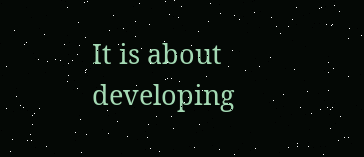It is about developing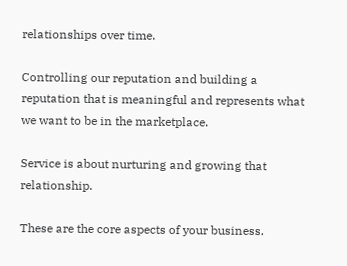relationships over time.

Controlling our reputation and building a reputation that is meaningful and represents what we want to be in the marketplace.

Service is about nurturing and growing that relationship.

These are the core aspects of your business.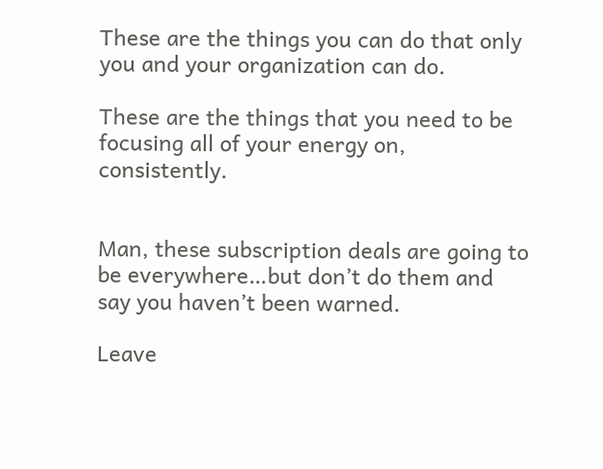These are the things you can do that only you and your organization can do.

These are the things that you need to be focusing all of your energy on, consistently.


Man, these subscription deals are going to be everywhere…but don’t do them and say you haven’t been warned.

Leave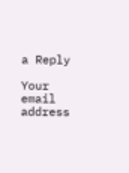a Reply

Your email address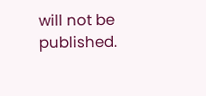will not be published.